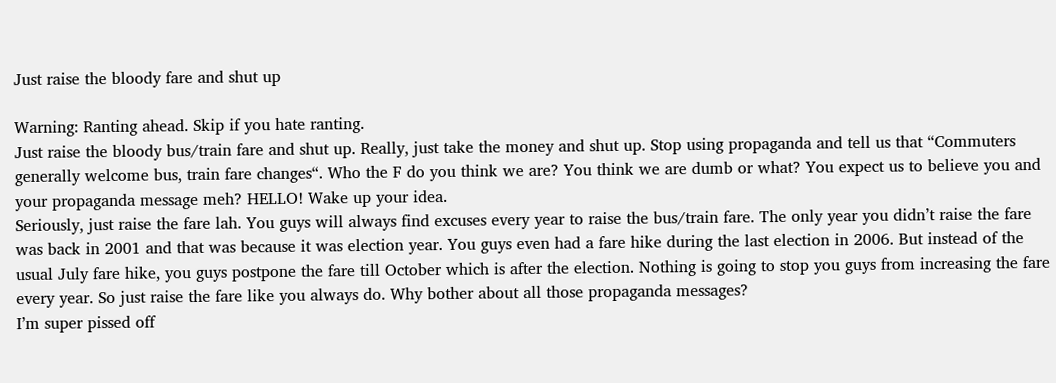Just raise the bloody fare and shut up

Warning: Ranting ahead. Skip if you hate ranting.
Just raise the bloody bus/train fare and shut up. Really, just take the money and shut up. Stop using propaganda and tell us that “Commuters generally welcome bus, train fare changes“. Who the F do you think we are? You think we are dumb or what? You expect us to believe you and your propaganda message meh? HELLO! Wake up your idea.
Seriously, just raise the fare lah. You guys will always find excuses every year to raise the bus/train fare. The only year you didn’t raise the fare was back in 2001 and that was because it was election year. You guys even had a fare hike during the last election in 2006. But instead of the usual July fare hike, you guys postpone the fare till October which is after the election. Nothing is going to stop you guys from increasing the fare every year. So just raise the fare like you always do. Why bother about all those propaganda messages?
I’m super pissed off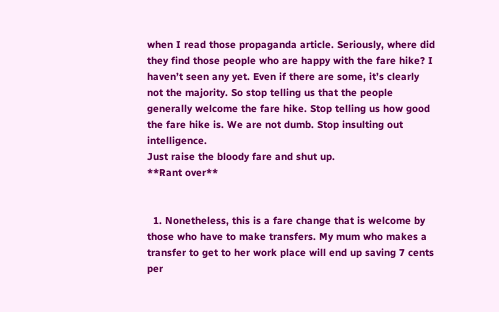when I read those propaganda article. Seriously, where did they find those people who are happy with the fare hike? I haven’t seen any yet. Even if there are some, it’s clearly not the majority. So stop telling us that the people generally welcome the fare hike. Stop telling us how good the fare hike is. We are not dumb. Stop insulting out intelligence.
Just raise the bloody fare and shut up.
**Rant over**


  1. Nonetheless, this is a fare change that is welcome by those who have to make transfers. My mum who makes a transfer to get to her work place will end up saving 7 cents per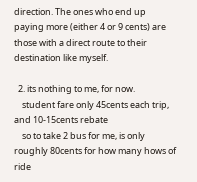direction. The ones who end up paying more (either 4 or 9 cents) are those with a direct route to their destination like myself.

  2. its nothing to me, for now.
    student fare only 45cents each trip, and 10-15cents rebate
    so to take 2 bus for me, is only roughly 80cents for how many hows of ride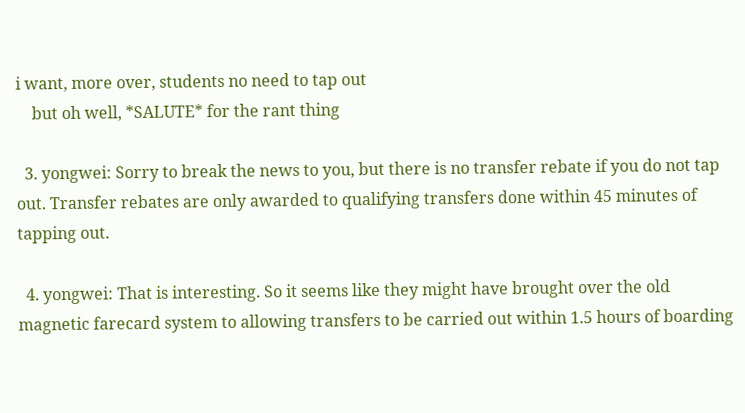i want, more over, students no need to tap out
    but oh well, *SALUTE* for the rant thing

  3. yongwei: Sorry to break the news to you, but there is no transfer rebate if you do not tap out. Transfer rebates are only awarded to qualifying transfers done within 45 minutes of tapping out.

  4. yongwei: That is interesting. So it seems like they might have brought over the old magnetic farecard system to allowing transfers to be carried out within 1.5 hours of boarding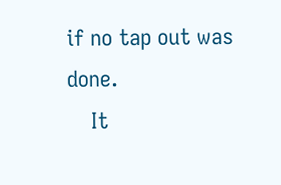if no tap out was done.
    It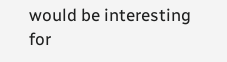would be interesting for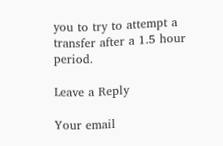you to try to attempt a transfer after a 1.5 hour period.

Leave a Reply

Your email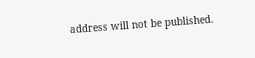address will not be published.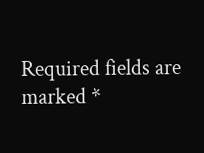Required fields are marked *